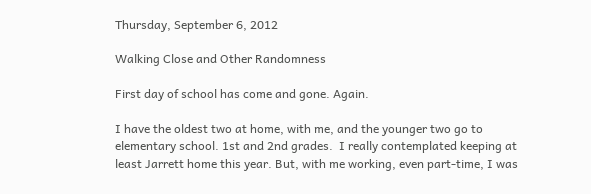Thursday, September 6, 2012

Walking Close and Other Randomness

First day of school has come and gone. Again.

I have the oldest two at home, with me, and the younger two go to elementary school. 1st and 2nd grades.  I really contemplated keeping at least Jarrett home this year. But, with me working, even part-time, I was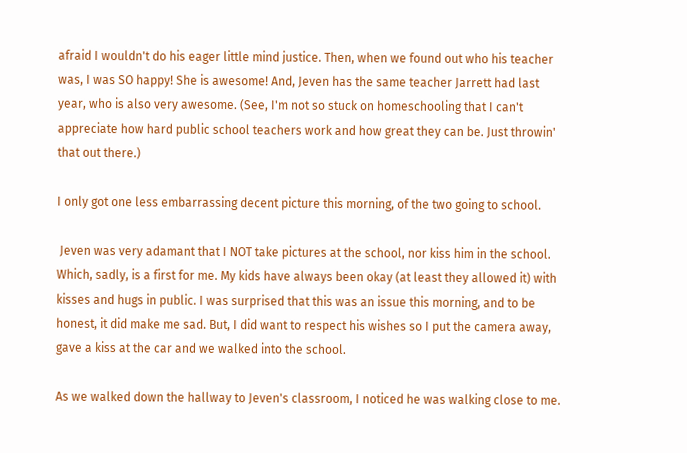afraid I wouldn't do his eager little mind justice. Then, when we found out who his teacher was, I was SO happy! She is awesome! And, Jeven has the same teacher Jarrett had last year, who is also very awesome. (See, I'm not so stuck on homeschooling that I can't appreciate how hard public school teachers work and how great they can be. Just throwin' that out there.)

I only got one less embarrassing decent picture this morning, of the two going to school.

 Jeven was very adamant that I NOT take pictures at the school, nor kiss him in the school. Which, sadly, is a first for me. My kids have always been okay (at least they allowed it) with kisses and hugs in public. I was surprised that this was an issue this morning, and to be honest, it did make me sad. But, I did want to respect his wishes so I put the camera away, gave a kiss at the car and we walked into the school.

As we walked down the hallway to Jeven's classroom, I noticed he was walking close to me.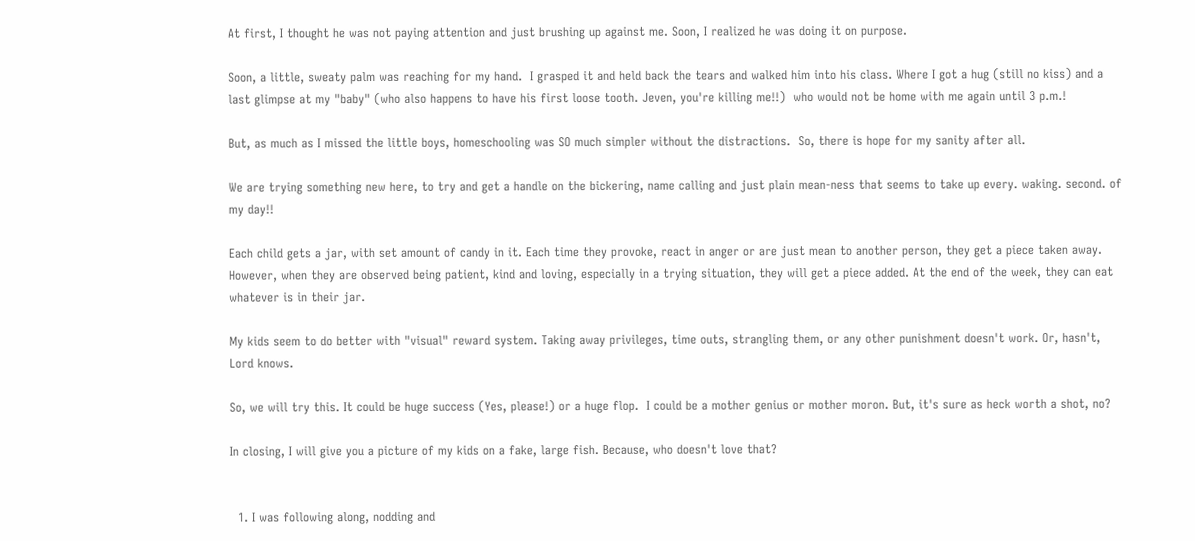At first, I thought he was not paying attention and just brushing up against me. Soon, I realized he was doing it on purpose.

Soon, a little, sweaty palm was reaching for my hand.  I grasped it and held back the tears and walked him into his class. Where I got a hug (still no kiss) and a last glimpse at my "baby" (who also happens to have his first loose tooth. Jeven, you're killing me!!)  who would not be home with me again until 3 p.m.!

But, as much as I missed the little boys, homeschooling was SO much simpler without the distractions.  So, there is hope for my sanity after all.

We are trying something new here, to try and get a handle on the bickering, name calling and just plain mean-ness that seems to take up every. waking. second. of my day!!

Each child gets a jar, with set amount of candy in it. Each time they provoke, react in anger or are just mean to another person, they get a piece taken away. However, when they are observed being patient, kind and loving, especially in a trying situation, they will get a piece added. At the end of the week, they can eat whatever is in their jar.

My kids seem to do better with "visual" reward system. Taking away privileges, time outs, strangling them, or any other punishment doesn't work. Or, hasn't, Lord knows.

So, we will try this. It could be huge success (Yes, please!) or a huge flop.  I could be a mother genius or mother moron. But, it's sure as heck worth a shot, no?

In closing, I will give you a picture of my kids on a fake, large fish. Because, who doesn't love that?


  1. I was following along, nodding and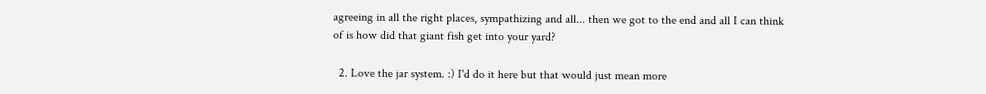agreeing in all the right places, sympathizing and all... then we got to the end and all I can think of is how did that giant fish get into your yard?

  2. Love the jar system. :) I'd do it here but that would just mean more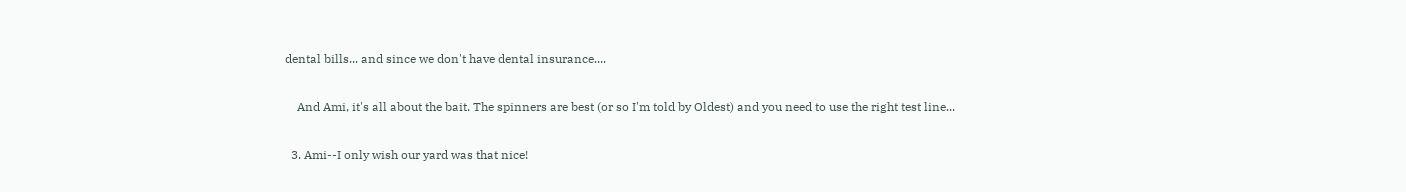dental bills... and since we don't have dental insurance....

    And Ami, it's all about the bait. The spinners are best (or so I'm told by Oldest) and you need to use the right test line...

  3. Ami--I only wish our yard was that nice!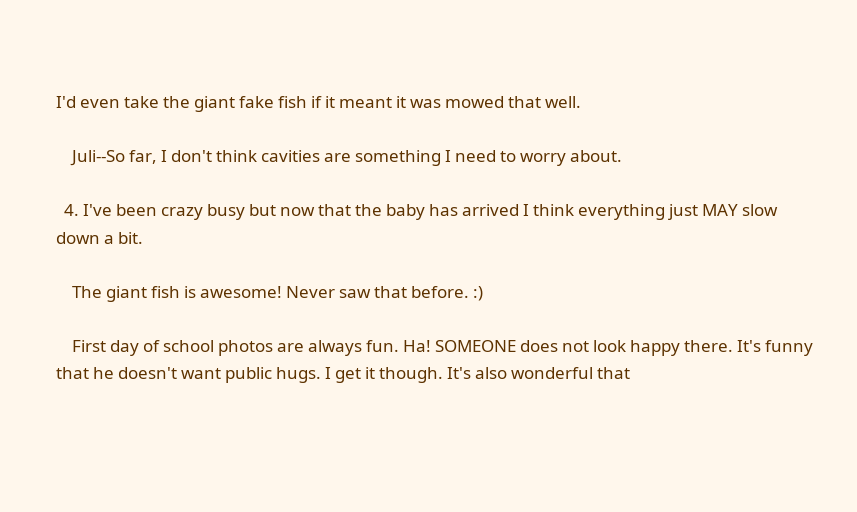I'd even take the giant fake fish if it meant it was mowed that well.

    Juli--So far, I don't think cavities are something I need to worry about.

  4. I've been crazy busy but now that the baby has arrived I think everything just MAY slow down a bit.

    The giant fish is awesome! Never saw that before. :)

    First day of school photos are always fun. Ha! SOMEONE does not look happy there. It's funny that he doesn't want public hugs. I get it though. It's also wonderful that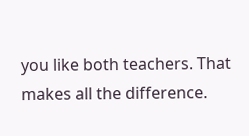you like both teachers. That makes all the difference.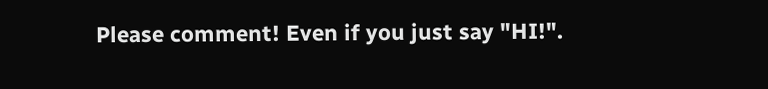Please comment! Even if you just say "HI!".